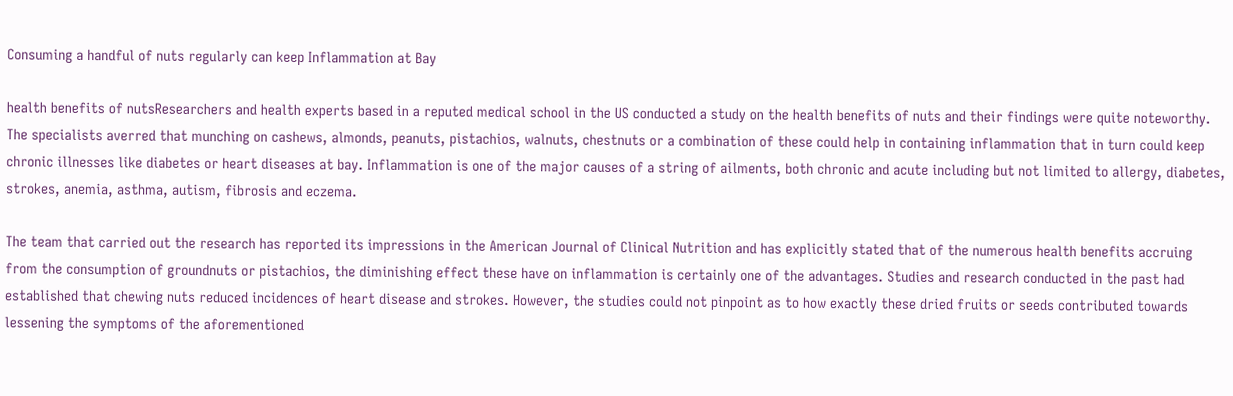Consuming a handful of nuts regularly can keep Inflammation at Bay

health benefits of nutsResearchers and health experts based in a reputed medical school in the US conducted a study on the health benefits of nuts and their findings were quite noteworthy. The specialists averred that munching on cashews, almonds, peanuts, pistachios, walnuts, chestnuts or a combination of these could help in containing inflammation that in turn could keep chronic illnesses like diabetes or heart diseases at bay. Inflammation is one of the major causes of a string of ailments, both chronic and acute including but not limited to allergy, diabetes, strokes, anemia, asthma, autism, fibrosis and eczema.

The team that carried out the research has reported its impressions in the American Journal of Clinical Nutrition and has explicitly stated that of the numerous health benefits accruing from the consumption of groundnuts or pistachios, the diminishing effect these have on inflammation is certainly one of the advantages. Studies and research conducted in the past had established that chewing nuts reduced incidences of heart disease and strokes. However, the studies could not pinpoint as to how exactly these dried fruits or seeds contributed towards lessening the symptoms of the aforementioned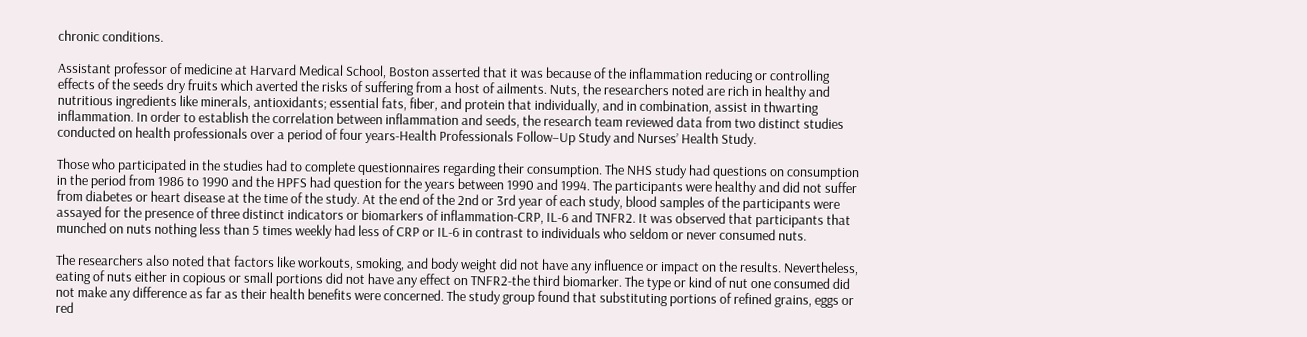chronic conditions.

Assistant professor of medicine at Harvard Medical School, Boston asserted that it was because of the inflammation reducing or controlling effects of the seeds dry fruits which averted the risks of suffering from a host of ailments. Nuts, the researchers noted are rich in healthy and nutritious ingredients like minerals, antioxidants; essential fats, fiber, and protein that individually, and in combination, assist in thwarting inflammation. In order to establish the correlation between inflammation and seeds, the research team reviewed data from two distinct studies conducted on health professionals over a period of four years-Health Professionals Follow–Up Study and Nurses’ Health Study.

Those who participated in the studies had to complete questionnaires regarding their consumption. The NHS study had questions on consumption in the period from 1986 to 1990 and the HPFS had question for the years between 1990 and 1994. The participants were healthy and did not suffer from diabetes or heart disease at the time of the study. At the end of the 2nd or 3rd year of each study, blood samples of the participants were assayed for the presence of three distinct indicators or biomarkers of inflammation-CRP, IL-6 and TNFR2. It was observed that participants that munched on nuts nothing less than 5 times weekly had less of CRP or IL-6 in contrast to individuals who seldom or never consumed nuts.

The researchers also noted that factors like workouts, smoking, and body weight did not have any influence or impact on the results. Nevertheless, eating of nuts either in copious or small portions did not have any effect on TNFR2-the third biomarker. The type or kind of nut one consumed did not make any difference as far as their health benefits were concerned. The study group found that substituting portions of refined grains, eggs or red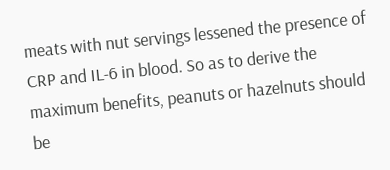meats with nut servings lessened the presence of CRP and IL-6 in blood. So as to derive the maximum benefits, peanuts or hazelnuts should be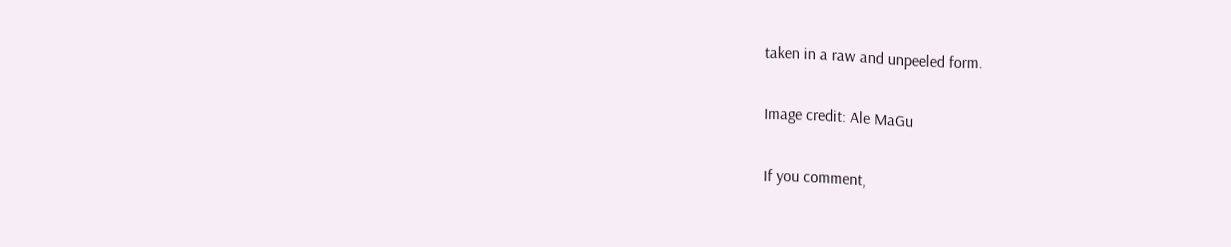taken in a raw and unpeeled form.

Image credit: Ale MaGu

If you comment,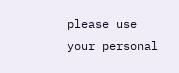please use your personal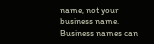name, not your business name. Business names can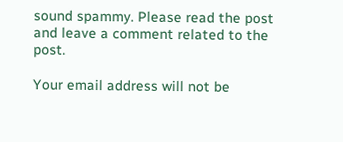sound spammy. Please read the post and leave a comment related to the post.

Your email address will not be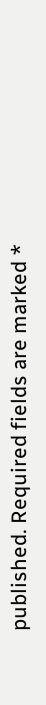published. Required fields are marked *